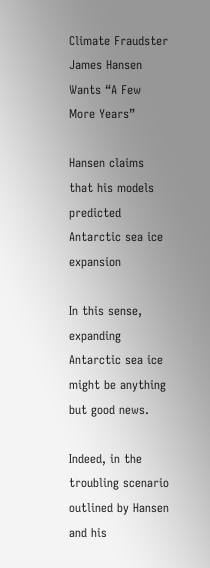Climate Fraudster James Hansen Wants “A Few More Years”

Hansen claims that his models predicted Antarctic sea ice expansion

In this sense, expanding Antarctic sea ice might be anything but good news.

Indeed, in the troubling scenario outlined by Hansen and his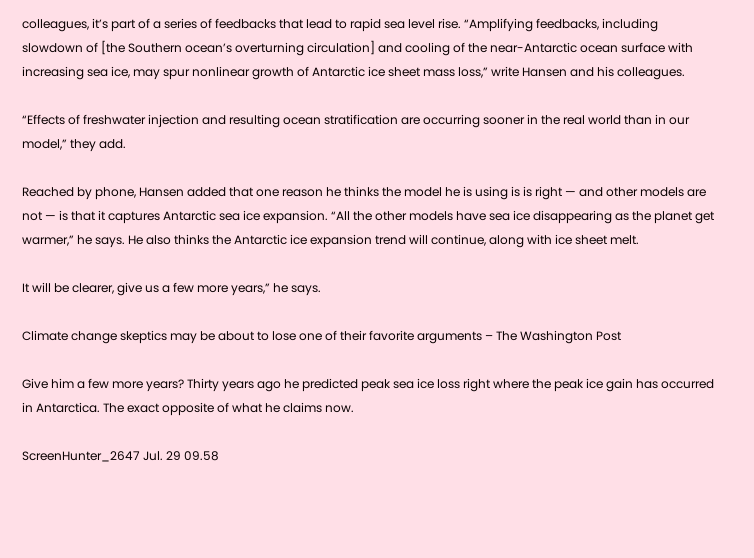colleagues, it’s part of a series of feedbacks that lead to rapid sea level rise. “Amplifying feedbacks, including slowdown of [the Southern ocean’s overturning circulation] and cooling of the near-Antarctic ocean surface with increasing sea ice, may spur nonlinear growth of Antarctic ice sheet mass loss,” write Hansen and his colleagues.

“Effects of freshwater injection and resulting ocean stratification are occurring sooner in the real world than in our model,” they add.

Reached by phone, Hansen added that one reason he thinks the model he is using is is right — and other models are not — is that it captures Antarctic sea ice expansion. “All the other models have sea ice disappearing as the planet get warmer,” he says. He also thinks the Antarctic ice expansion trend will continue, along with ice sheet melt.

It will be clearer, give us a few more years,” he says.

Climate change skeptics may be about to lose one of their favorite arguments – The Washington Post

Give him a few more years? Thirty years ago he predicted peak sea ice loss right where the peak ice gain has occurred in Antarctica. The exact opposite of what he claims now.

ScreenHunter_2647 Jul. 29 09.58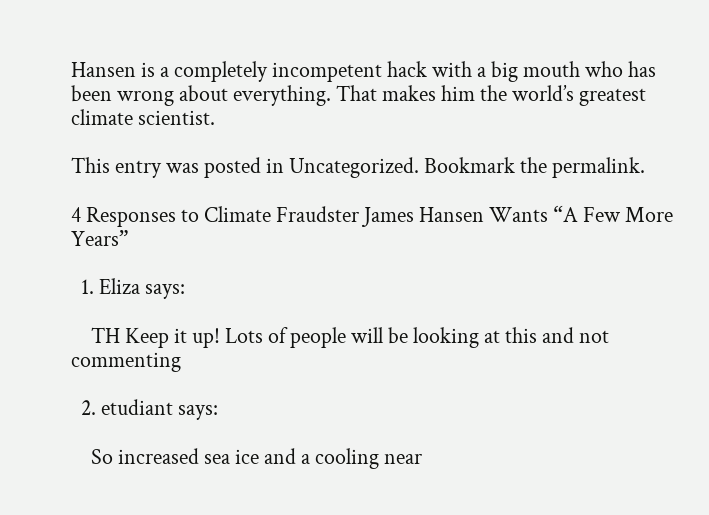Hansen is a completely incompetent hack with a big mouth who has been wrong about everything. That makes him the world’s greatest climate scientist.

This entry was posted in Uncategorized. Bookmark the permalink.

4 Responses to Climate Fraudster James Hansen Wants “A Few More Years”

  1. Eliza says:

    TH Keep it up! Lots of people will be looking at this and not commenting

  2. etudiant says:

    So increased sea ice and a cooling near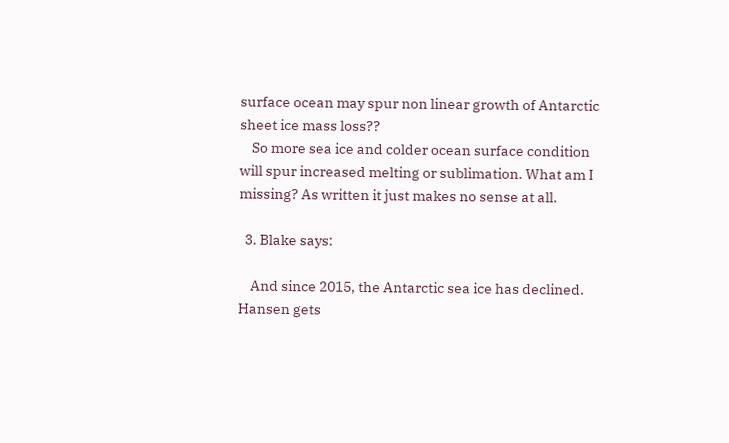surface ocean may spur non linear growth of Antarctic sheet ice mass loss??
    So more sea ice and colder ocean surface condition will spur increased melting or sublimation. What am I missing? As written it just makes no sense at all.

  3. Blake says:

    And since 2015, the Antarctic sea ice has declined. Hansen gets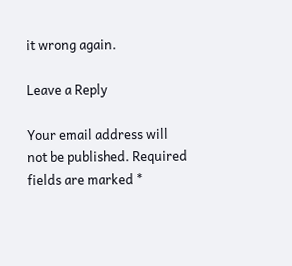it wrong again.

Leave a Reply

Your email address will not be published. Required fields are marked *